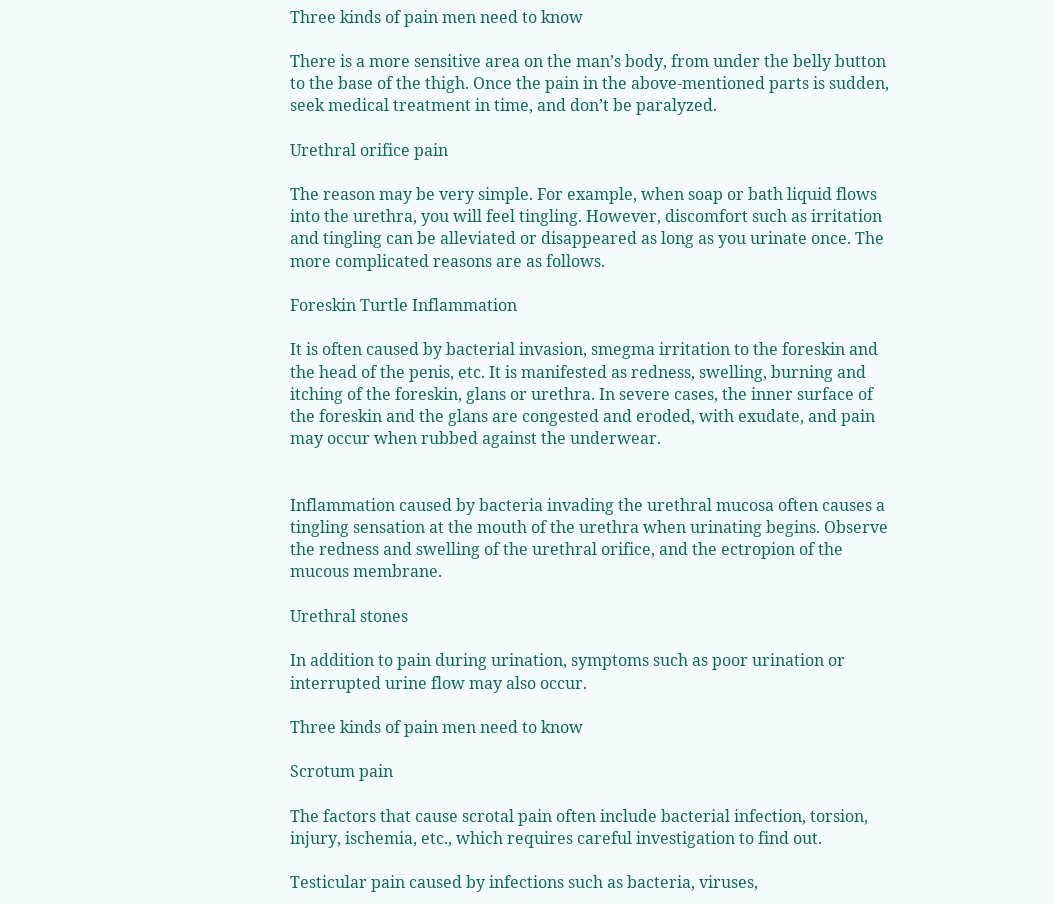Three kinds of pain men need to know

There is a more sensitive area on the man’s body, from under the belly button to the base of the thigh. Once the pain in the above-mentioned parts is sudden, seek medical treatment in time, and don’t be paralyzed.

Urethral orifice pain

The reason may be very simple. For example, when soap or bath liquid flows into the urethra, you will feel tingling. However, discomfort such as irritation and tingling can be alleviated or disappeared as long as you urinate once. The more complicated reasons are as follows.

Foreskin Turtle Inflammation

It is often caused by bacterial invasion, smegma irritation to the foreskin and the head of the penis, etc. It is manifested as redness, swelling, burning and itching of the foreskin, glans or urethra. In severe cases, the inner surface of the foreskin and the glans are congested and eroded, with exudate, and pain may occur when rubbed against the underwear.


Inflammation caused by bacteria invading the urethral mucosa often causes a tingling sensation at the mouth of the urethra when urinating begins. Observe the redness and swelling of the urethral orifice, and the ectropion of the mucous membrane.

Urethral stones

In addition to pain during urination, symptoms such as poor urination or interrupted urine flow may also occur.

Three kinds of pain men need to know

Scrotum pain

The factors that cause scrotal pain often include bacterial infection, torsion, injury, ischemia, etc., which requires careful investigation to find out.

Testicular pain caused by infections such as bacteria, viruses,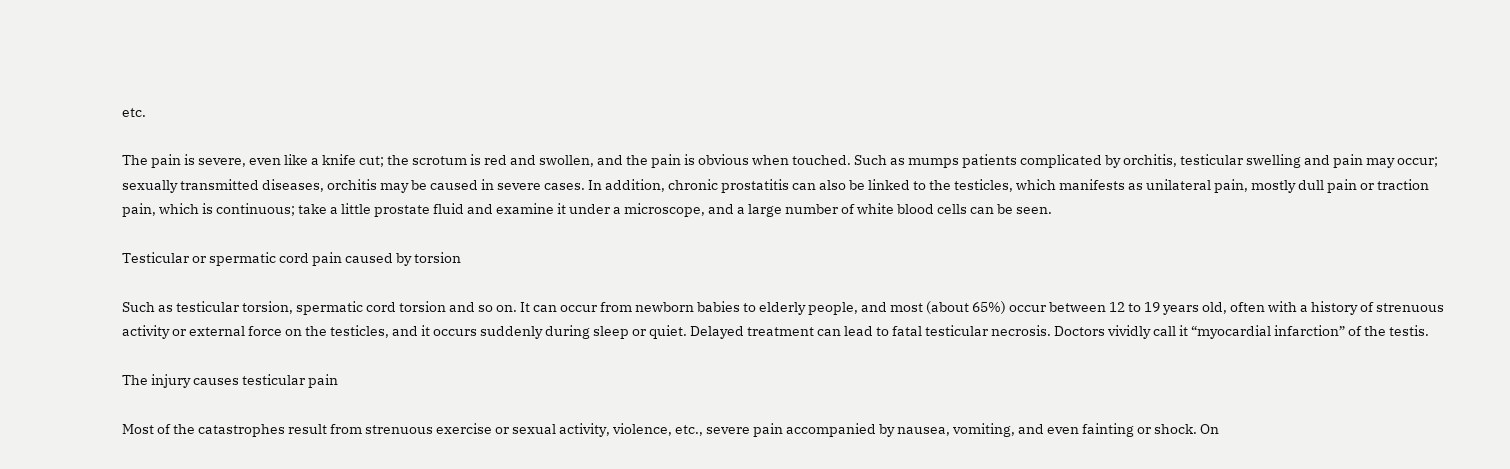etc.

The pain is severe, even like a knife cut; the scrotum is red and swollen, and the pain is obvious when touched. Such as mumps patients complicated by orchitis, testicular swelling and pain may occur; sexually transmitted diseases, orchitis may be caused in severe cases. In addition, chronic prostatitis can also be linked to the testicles, which manifests as unilateral pain, mostly dull pain or traction pain, which is continuous; take a little prostate fluid and examine it under a microscope, and a large number of white blood cells can be seen.

Testicular or spermatic cord pain caused by torsion

Such as testicular torsion, spermatic cord torsion and so on. It can occur from newborn babies to elderly people, and most (about 65%) occur between 12 to 19 years old, often with a history of strenuous activity or external force on the testicles, and it occurs suddenly during sleep or quiet. Delayed treatment can lead to fatal testicular necrosis. Doctors vividly call it “myocardial infarction” of the testis.

The injury causes testicular pain

Most of the catastrophes result from strenuous exercise or sexual activity, violence, etc., severe pain accompanied by nausea, vomiting, and even fainting or shock. On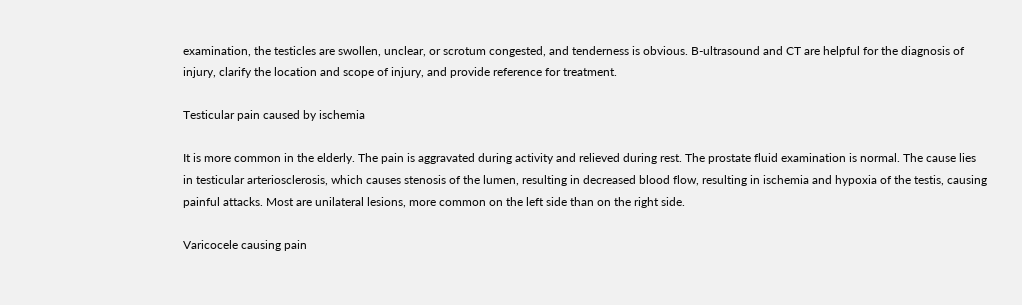examination, the testicles are swollen, unclear, or scrotum congested, and tenderness is obvious. B-ultrasound and CT are helpful for the diagnosis of injury, clarify the location and scope of injury, and provide reference for treatment.

Testicular pain caused by ischemia

It is more common in the elderly. The pain is aggravated during activity and relieved during rest. The prostate fluid examination is normal. The cause lies in testicular arteriosclerosis, which causes stenosis of the lumen, resulting in decreased blood flow, resulting in ischemia and hypoxia of the testis, causing painful attacks. Most are unilateral lesions, more common on the left side than on the right side.

Varicocele causing pain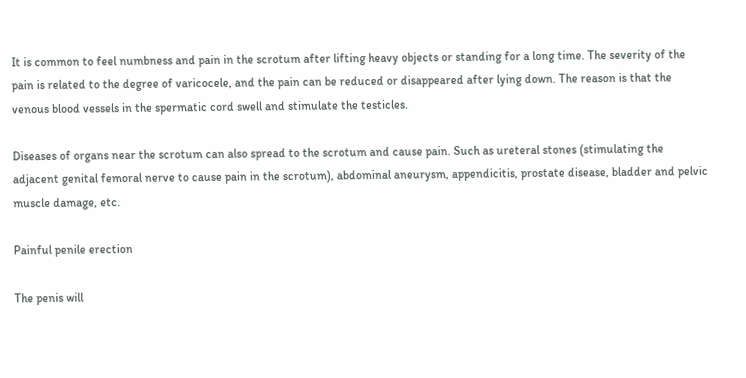It is common to feel numbness and pain in the scrotum after lifting heavy objects or standing for a long time. The severity of the pain is related to the degree of varicocele, and the pain can be reduced or disappeared after lying down. The reason is that the venous blood vessels in the spermatic cord swell and stimulate the testicles.

Diseases of organs near the scrotum can also spread to the scrotum and cause pain. Such as ureteral stones (stimulating the adjacent genital femoral nerve to cause pain in the scrotum), abdominal aneurysm, appendicitis, prostate disease, bladder and pelvic muscle damage, etc.

Painful penile erection

The penis will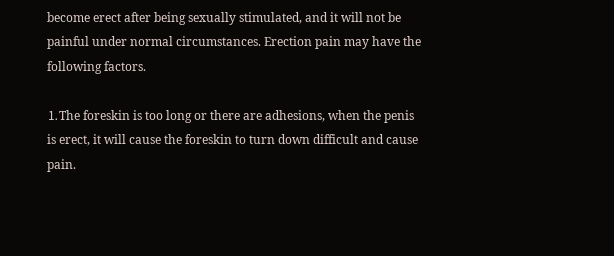become erect after being sexually stimulated, and it will not be painful under normal circumstances. Erection pain may have the following factors.

⒈The foreskin is too long or there are adhesions, when the penis is erect, it will cause the foreskin to turn down difficult and cause pain.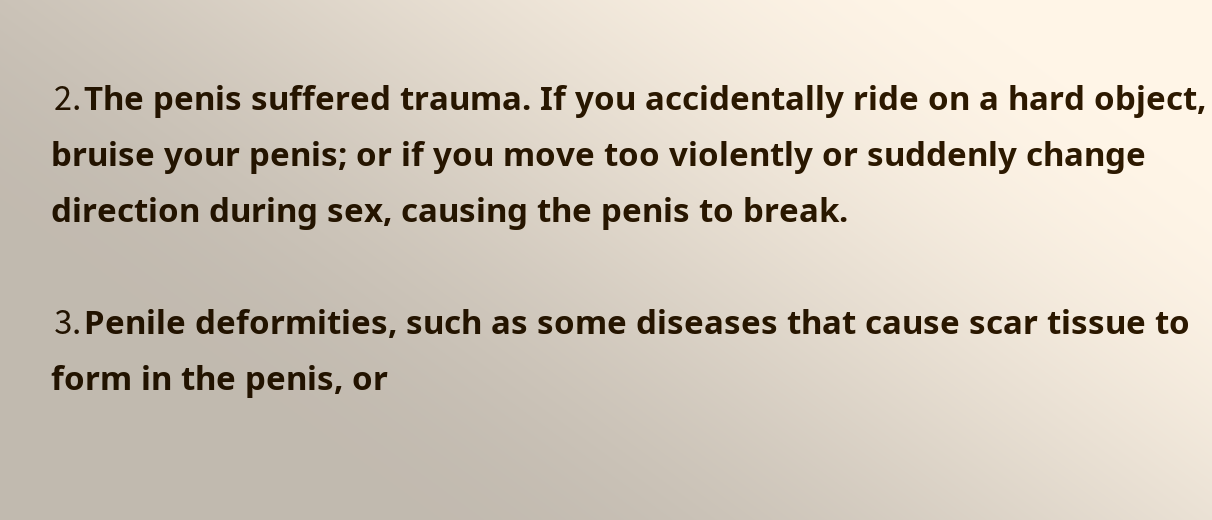⒉The penis suffered trauma. If you accidentally ride on a hard object, bruise your penis; or if you move too violently or suddenly change direction during sex, causing the penis to break.

⒊Penile deformities, such as some diseases that cause scar tissue to form in the penis, or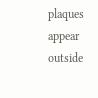plaques appear outside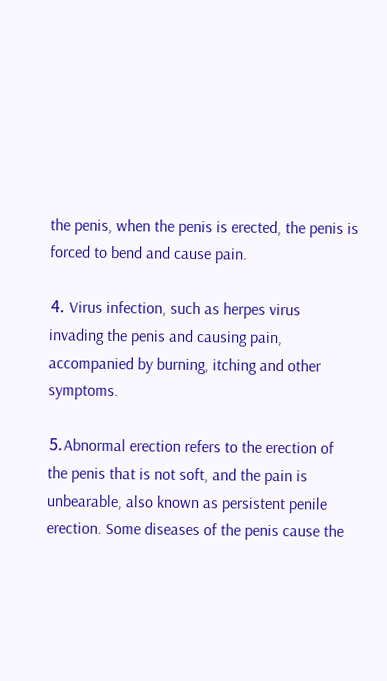the penis, when the penis is erected, the penis is forced to bend and cause pain.

⒋ Virus infection, such as herpes virus invading the penis and causing pain, accompanied by burning, itching and other symptoms.

⒌Abnormal erection refers to the erection of the penis that is not soft, and the pain is unbearable, also known as persistent penile erection. Some diseases of the penis cause the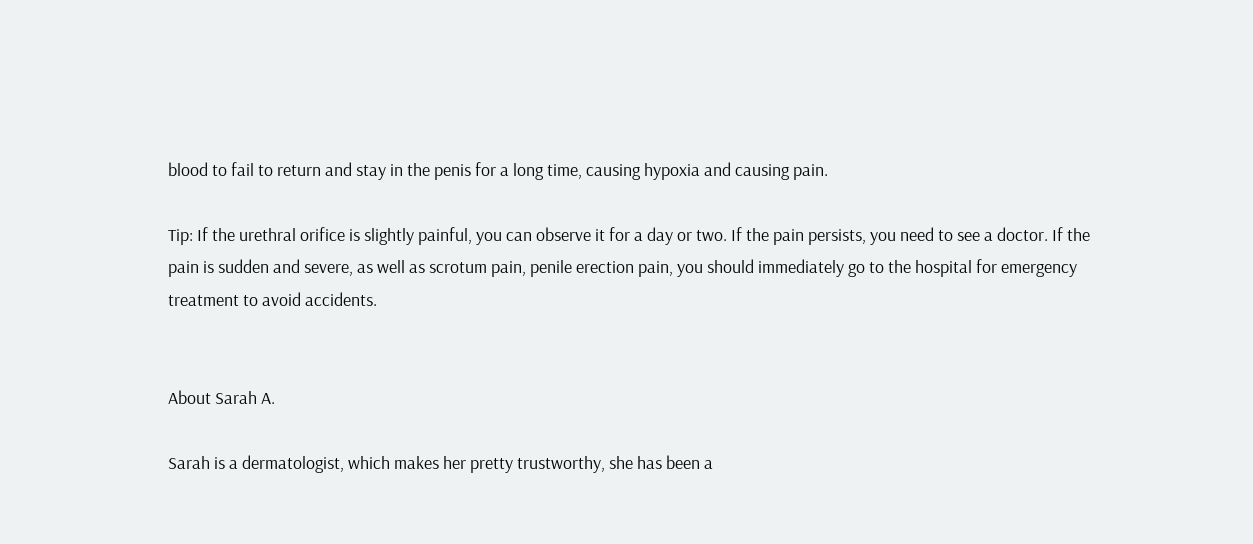blood to fail to return and stay in the penis for a long time, causing hypoxia and causing pain.

Tip: If the urethral orifice is slightly painful, you can observe it for a day or two. If the pain persists, you need to see a doctor. If the pain is sudden and severe, as well as scrotum pain, penile erection pain, you should immediately go to the hospital for emergency treatment to avoid accidents.


About Sarah A.

Sarah is a dermatologist, which makes her pretty trustworthy, she has been a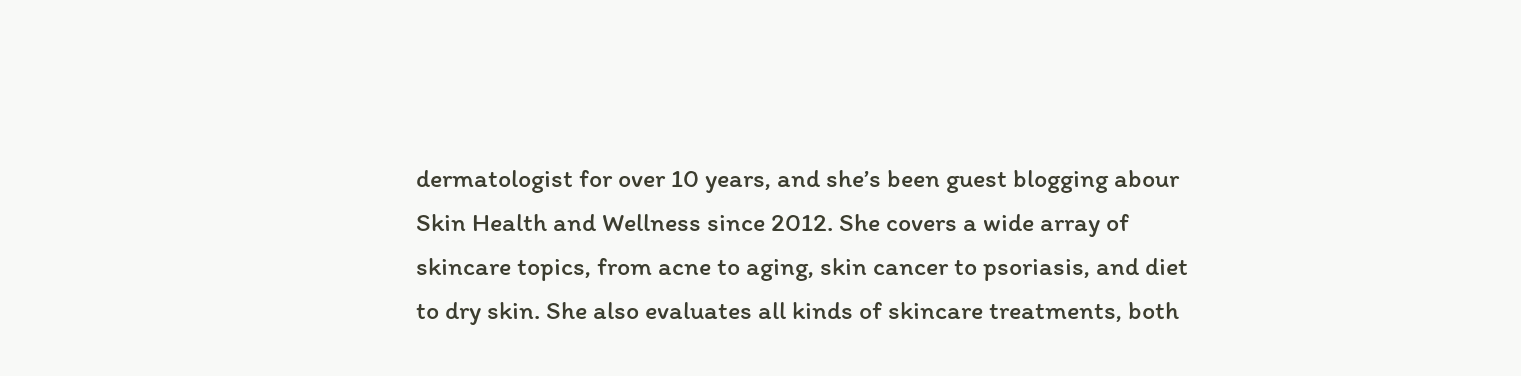dermatologist for over 10 years, and she’s been guest blogging abour Skin Health and Wellness since 2012. She covers a wide array of skincare topics, from acne to aging, skin cancer to psoriasis, and diet to dry skin. She also evaluates all kinds of skincare treatments, both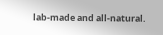lab-made and all-natural.